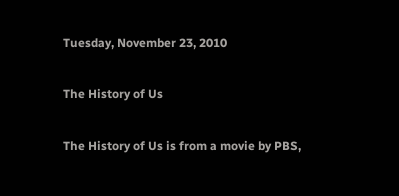Tuesday, November 23, 2010

The History of Us

The History of Us is from a movie by PBS,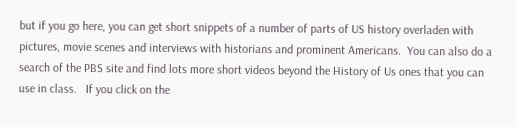but if you go here, you can get short snippets of a number of parts of US history overladen with pictures, movie scenes and interviews with historians and prominent Americans.  You can also do a search of the PBS site and find lots more short videos beyond the History of Us ones that you can use in class.   If you click on the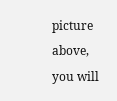picture above, you will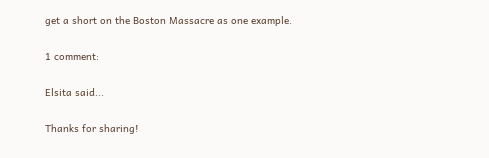get a short on the Boston Massacre as one example.

1 comment:

Elsita said...

Thanks for sharing!